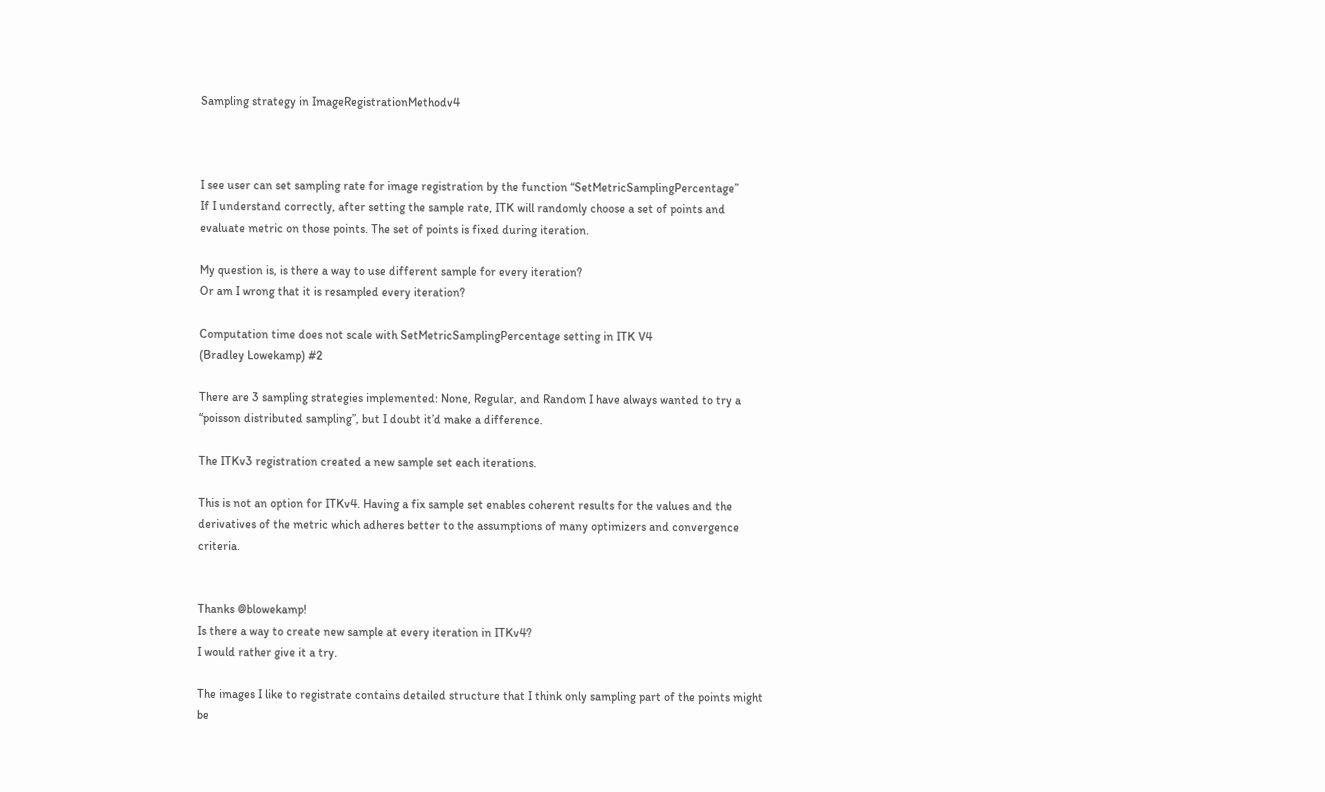Sampling strategy in ImageRegistrationMethodv4



I see user can set sampling rate for image registration by the function “SetMetricSamplingPercentage”
If I understand correctly, after setting the sample rate, ITK will randomly choose a set of points and evaluate metric on those points. The set of points is fixed during iteration.

My question is, is there a way to use different sample for every iteration?
Or am I wrong that it is resampled every iteration?

Computation time does not scale with SetMetricSamplingPercentage setting in ITK V4
(Bradley Lowekamp) #2

There are 3 sampling strategies implemented: None, Regular, and Random I have always wanted to try a “poisson distributed sampling”, but I doubt it’d make a difference.

The ITKv3 registration created a new sample set each iterations.

This is not an option for ITKv4. Having a fix sample set enables coherent results for the values and the derivatives of the metric which adheres better to the assumptions of many optimizers and convergence criteria.


Thanks @blowekamp!
Is there a way to create new sample at every iteration in ITKv4?
I would rather give it a try.

The images I like to registrate contains detailed structure that I think only sampling part of the points might be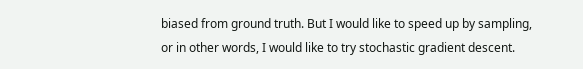biased from ground truth. But I would like to speed up by sampling, or in other words, I would like to try stochastic gradient descent.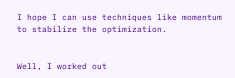I hope I can use techniques like momentum to stabilize the optimization.


Well, I worked out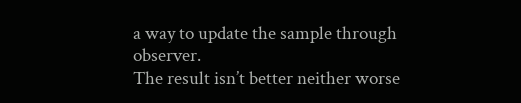a way to update the sample through observer.
The result isn’t better neither worse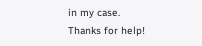in my case.
Thanks for help!